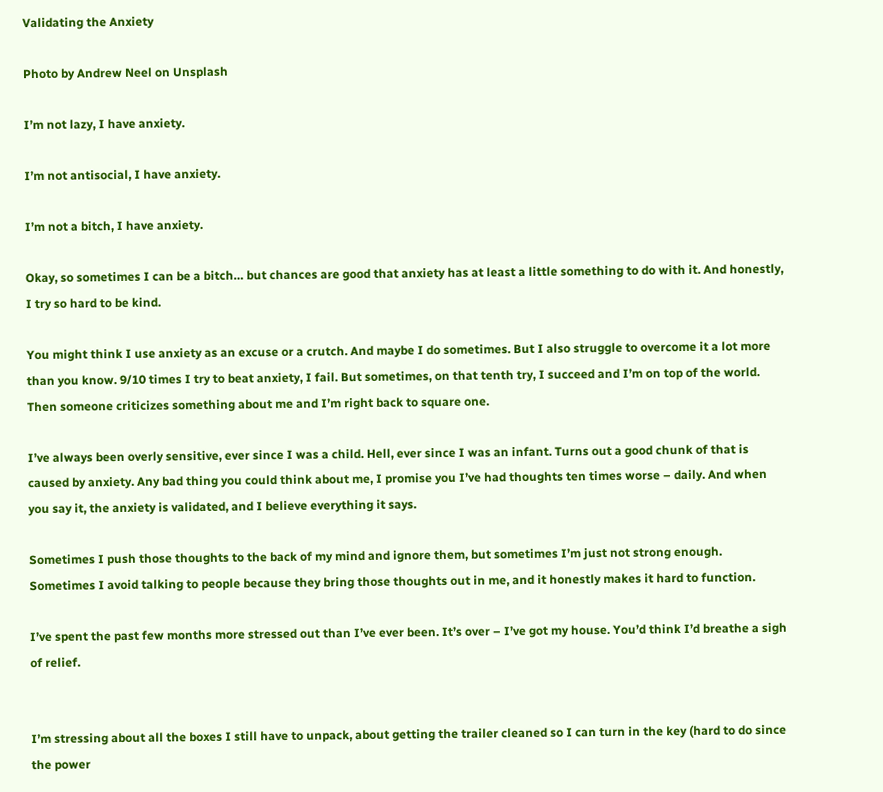Validating the Anxiety

Photo by Andrew Neel on Unsplash

I’m not lazy, I have anxiety.

I’m not antisocial, I have anxiety.

I’m not a bitch, I have anxiety.

Okay, so sometimes I can be a bitch… but chances are good that anxiety has at least a little something to do with it. And honestly, I try so hard to be kind.

You might think I use anxiety as an excuse or a crutch. And maybe I do sometimes. But I also struggle to overcome it a lot more than you know. 9/10 times I try to beat anxiety, I fail. But sometimes, on that tenth try, I succeed and I’m on top of the world. Then someone criticizes something about me and I’m right back to square one.

I’ve always been overly sensitive, ever since I was a child. Hell, ever since I was an infant. Turns out a good chunk of that is caused by anxiety. Any bad thing you could think about me, I promise you I’ve had thoughts ten times worse – daily. And when you say it, the anxiety is validated, and I believe everything it says.

Sometimes I push those thoughts to the back of my mind and ignore them, but sometimes I’m just not strong enough. Sometimes I avoid talking to people because they bring those thoughts out in me, and it honestly makes it hard to function.

I’ve spent the past few months more stressed out than I’ve ever been. It’s over – I’ve got my house. You’d think I’d breathe a sigh of relief.


I’m stressing about all the boxes I still have to unpack, about getting the trailer cleaned so I can turn in the key (hard to do since the power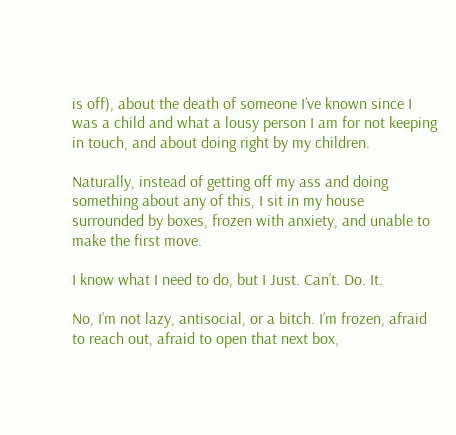is off), about the death of someone I’ve known since I was a child and what a lousy person I am for not keeping in touch, and about doing right by my children.

Naturally, instead of getting off my ass and doing something about any of this, I sit in my house surrounded by boxes, frozen with anxiety, and unable to make the first move.

I know what I need to do, but I Just. Can’t. Do. It.

No, I’m not lazy, antisocial, or a bitch. I’m frozen, afraid to reach out, afraid to open that next box,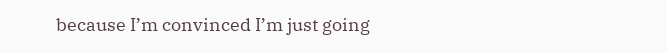because I’m convinced I’m just going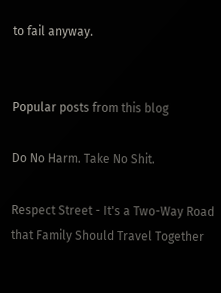to fail anyway.


Popular posts from this blog

Do No Harm. Take No Shit.

Respect Street - It's a Two-Way Road that Family Should Travel Together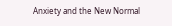Anxiety and the New Normal